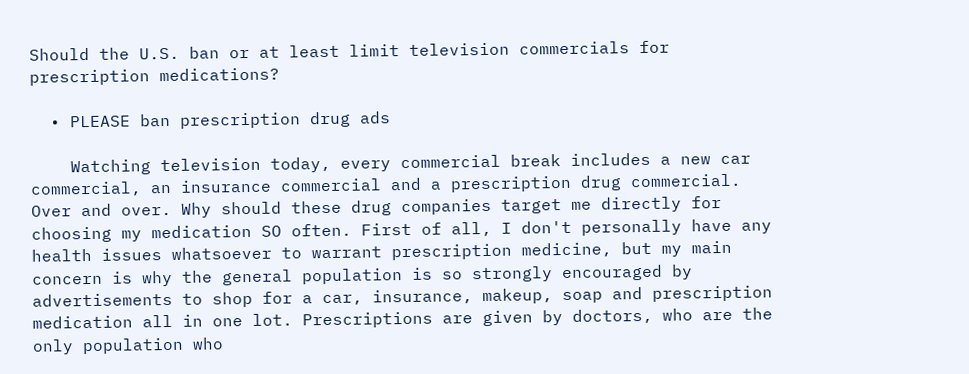Should the U.S. ban or at least limit television commercials for prescription medications?

  • PLEASE ban prescription drug ads

    Watching television today, every commercial break includes a new car commercial, an insurance commercial and a prescription drug commercial. Over and over. Why should these drug companies target me directly for choosing my medication SO often. First of all, I don't personally have any health issues whatsoever to warrant prescription medicine, but my main concern is why the general population is so strongly encouraged by advertisements to shop for a car, insurance, makeup, soap and prescription medication all in one lot. Prescriptions are given by doctors, who are the only population who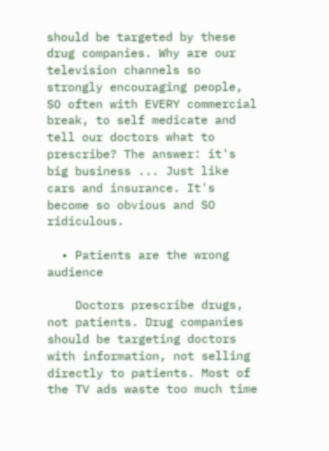should be targeted by these drug companies. Why are our television channels so strongly encouraging people, SO often with EVERY commercial break, to self medicate and tell our doctors what to prescribe? The answer: it's big business ... Just like cars and insurance. It's become so obvious and SO ridiculous.

  • Patients are the wrong audience

    Doctors prescribe drugs, not patients. Drug companies should be targeting doctors with information, not selling directly to patients. Most of the TV ads waste too much time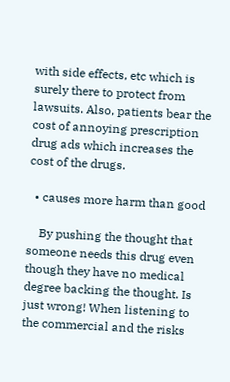with side effects, etc which is surely there to protect from lawsuits. Also, patients bear the cost of annoying prescription drug ads which increases the cost of the drugs.

  • causes more harm than good

    By pushing the thought that someone needs this drug even though they have no medical degree backing the thought. Is just wrong! When listening to the commercial and the risks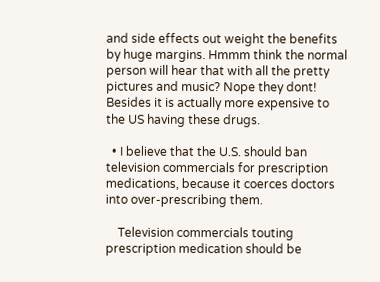and side effects out weight the benefits by huge margins. Hmmm think the normal person will hear that with all the pretty pictures and music? Nope they dont! Besides it is actually more expensive to the US having these drugs.

  • I believe that the U.S. should ban television commercials for prescription medications, because it coerces doctors into over-prescribing them.

    Television commercials touting prescription medication should be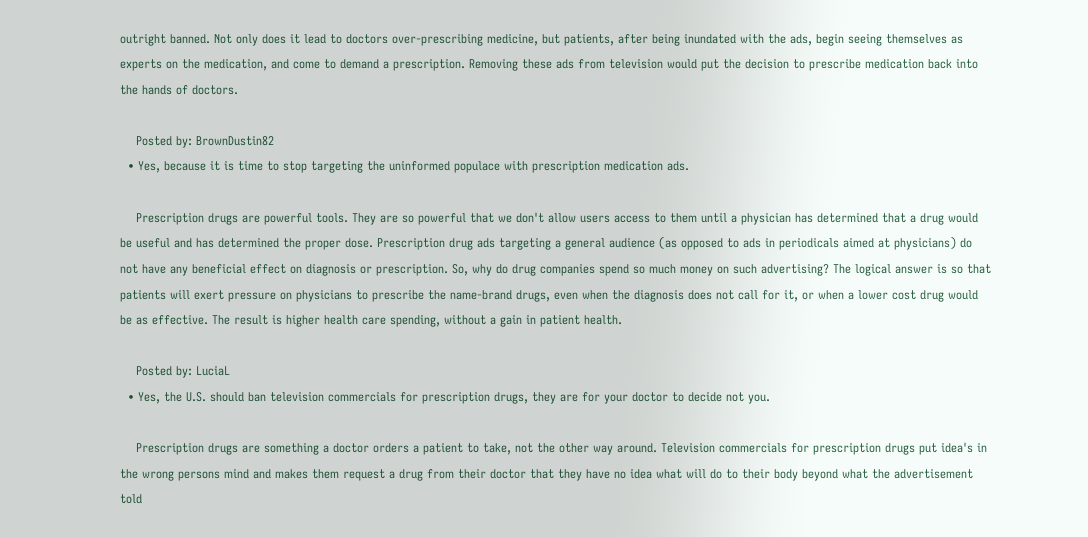outright banned. Not only does it lead to doctors over-prescribing medicine, but patients, after being inundated with the ads, begin seeing themselves as experts on the medication, and come to demand a prescription. Removing these ads from television would put the decision to prescribe medication back into the hands of doctors.

    Posted by: BrownDustin82
  • Yes, because it is time to stop targeting the uninformed populace with prescription medication ads.

    Prescription drugs are powerful tools. They are so powerful that we don't allow users access to them until a physician has determined that a drug would be useful and has determined the proper dose. Prescription drug ads targeting a general audience (as opposed to ads in periodicals aimed at physicians) do not have any beneficial effect on diagnosis or prescription. So, why do drug companies spend so much money on such advertising? The logical answer is so that patients will exert pressure on physicians to prescribe the name-brand drugs, even when the diagnosis does not call for it, or when a lower cost drug would be as effective. The result is higher health care spending, without a gain in patient health.

    Posted by: LuciaL
  • Yes, the U.S. should ban television commercials for prescription drugs, they are for your doctor to decide not you.

    Prescription drugs are something a doctor orders a patient to take, not the other way around. Television commercials for prescription drugs put idea's in the wrong persons mind and makes them request a drug from their doctor that they have no idea what will do to their body beyond what the advertisement told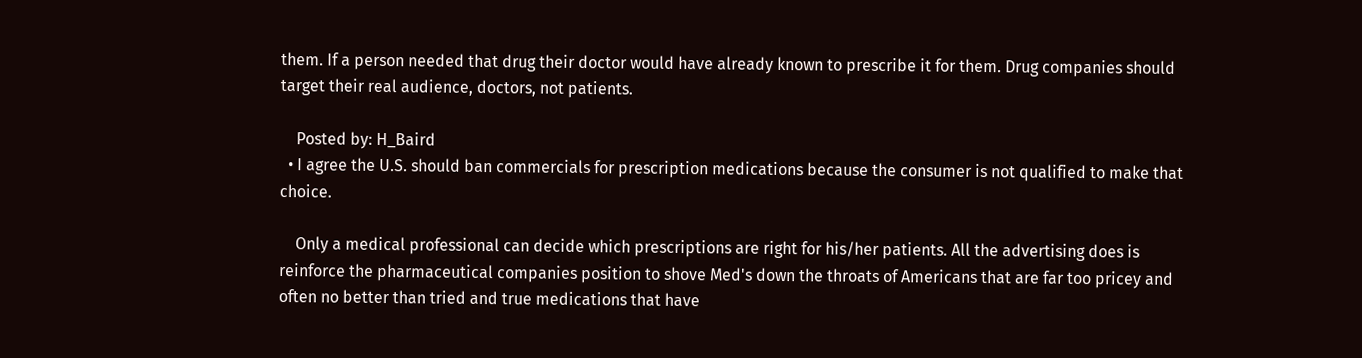them. If a person needed that drug their doctor would have already known to prescribe it for them. Drug companies should target their real audience, doctors, not patients.

    Posted by: H_Baird
  • I agree the U.S. should ban commercials for prescription medications because the consumer is not qualified to make that choice.

    Only a medical professional can decide which prescriptions are right for his/her patients. All the advertising does is reinforce the pharmaceutical companies position to shove Med's down the throats of Americans that are far too pricey and often no better than tried and true medications that have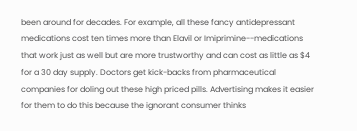been around for decades. For example, all these fancy antidepressant medications cost ten times more than Elavil or Imiprimine--medications that work just as well but are more trustworthy and can cost as little as $4 for a 30 day supply. Doctors get kick-backs from pharmaceutical companies for doling out these high priced pills. Advertising makes it easier for them to do this because the ignorant consumer thinks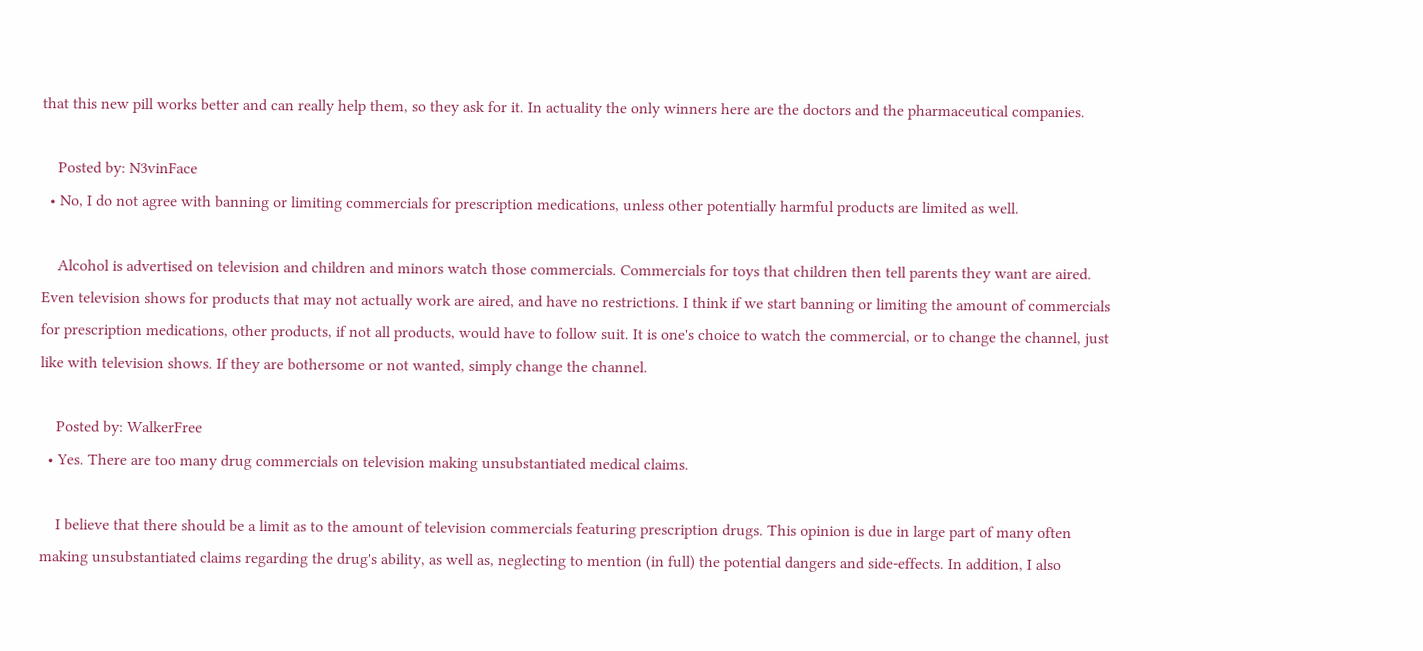that this new pill works better and can really help them, so they ask for it. In actuality the only winners here are the doctors and the pharmaceutical companies.

    Posted by: N3vinFace
  • No, I do not agree with banning or limiting commercials for prescription medications, unless other potentially harmful products are limited as well.

    Alcohol is advertised on television and children and minors watch those commercials. Commercials for toys that children then tell parents they want are aired. Even television shows for products that may not actually work are aired, and have no restrictions. I think if we start banning or limiting the amount of commercials for prescription medications, other products, if not all products, would have to follow suit. It is one's choice to watch the commercial, or to change the channel, just like with television shows. If they are bothersome or not wanted, simply change the channel.

    Posted by: WalkerFree
  • Yes. There are too many drug commercials on television making unsubstantiated medical claims.

    I believe that there should be a limit as to the amount of television commercials featuring prescription drugs. This opinion is due in large part of many often making unsubstantiated claims regarding the drug's ability, as well as, neglecting to mention (in full) the potential dangers and side-effects. In addition, I also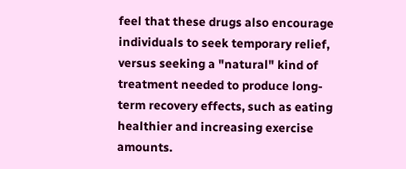feel that these drugs also encourage individuals to seek temporary relief, versus seeking a "natural" kind of treatment needed to produce long-term recovery effects, such as eating healthier and increasing exercise amounts.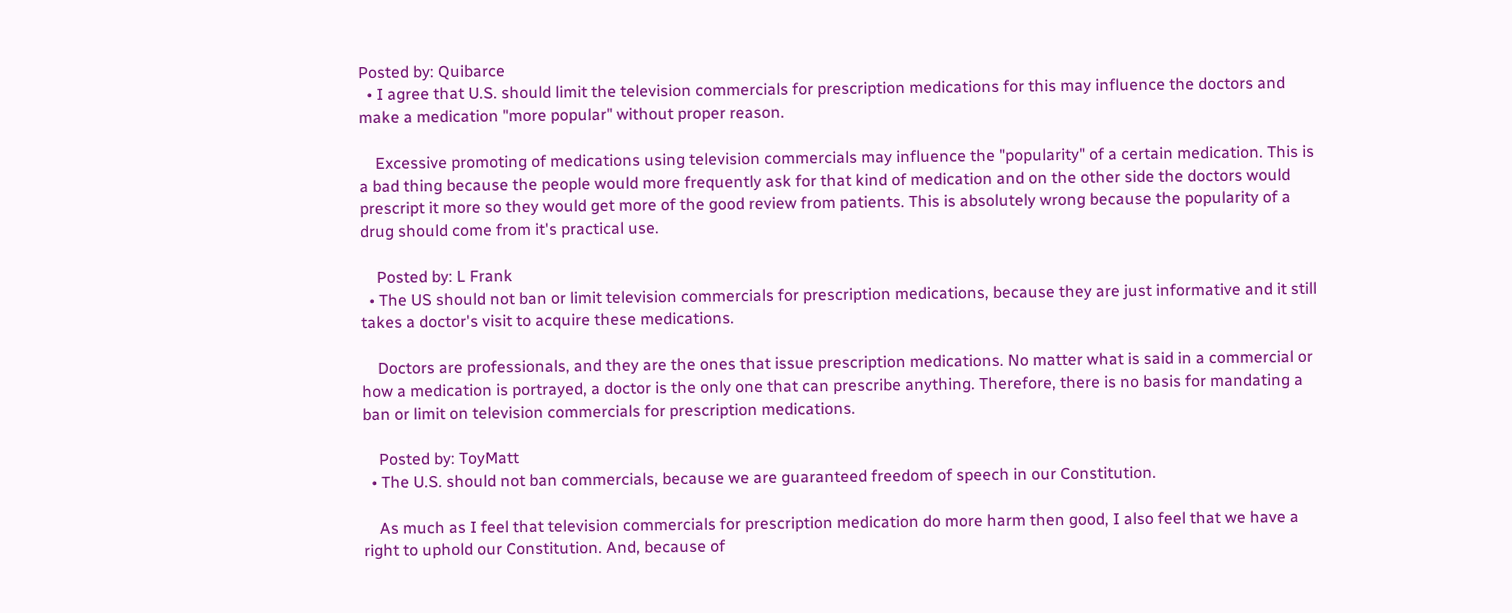Posted by: Quibarce
  • I agree that U.S. should limit the television commercials for prescription medications for this may influence the doctors and make a medication "more popular" without proper reason.

    Excessive promoting of medications using television commercials may influence the "popularity" of a certain medication. This is a bad thing because the people would more frequently ask for that kind of medication and on the other side the doctors would prescript it more so they would get more of the good review from patients. This is absolutely wrong because the popularity of a drug should come from it's practical use.

    Posted by: L Frank
  • The US should not ban or limit television commercials for prescription medications, because they are just informative and it still takes a doctor's visit to acquire these medications.

    Doctors are professionals, and they are the ones that issue prescription medications. No matter what is said in a commercial or how a medication is portrayed, a doctor is the only one that can prescribe anything. Therefore, there is no basis for mandating a ban or limit on television commercials for prescription medications.

    Posted by: ToyMatt
  • The U.S. should not ban commercials, because we are guaranteed freedom of speech in our Constitution.

    As much as I feel that television commercials for prescription medication do more harm then good, I also feel that we have a right to uphold our Constitution. And, because of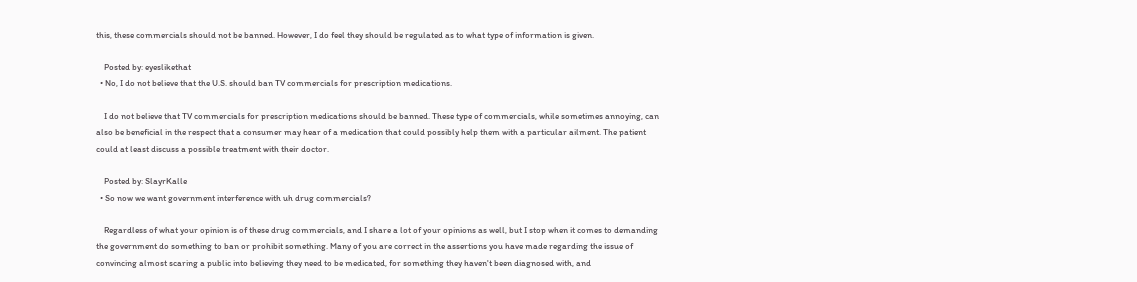this, these commercials should not be banned. However, I do feel they should be regulated as to what type of information is given.

    Posted by: eyeslikethat
  • No, I do not believe that the U.S. should ban TV commercials for prescription medications.

    I do not believe that TV commercials for prescription medications should be banned. These type of commercials, while sometimes annoying, can also be beneficial in the respect that a consumer may hear of a medication that could possibly help them with a particular ailment. The patient could at least discuss a possible treatment with their doctor.

    Posted by: SlayrKalle
  • So now we want government interference with uh drug commercials?

    Regardless of what your opinion is of these drug commercials, and I share a lot of your opinions as well, but I stop when it comes to demanding the government do something to ban or prohibit something. Many of you are correct in the assertions you have made regarding the issue of convincing almost scaring a public into believing they need to be medicated, for something they haven't been diagnosed with, and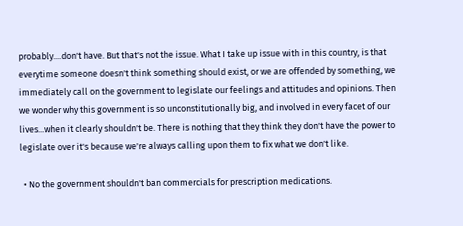probably....don't have. But that's not the issue. What I take up issue with in this country, is that everytime someone doesn't think something should exist, or we are offended by something, we immediately call on the government to legislate our feelings and attitudes and opinions. Then we wonder why this government is so unconstitutionally big, and involved in every facet of our lives...when it clearly shouldn't be. There is nothing that they think they don't have the power to legislate over it's because we're always calling upon them to fix what we don't like.

  • No the government shouldn't ban commercials for prescription medications.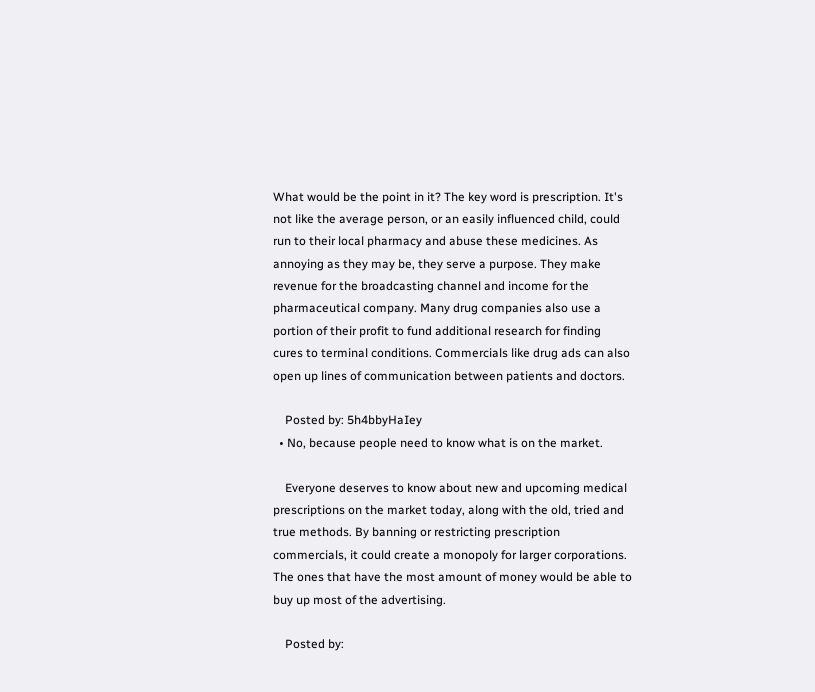What would be the point in it? The key word is prescription. It's not like the average person, or an easily influenced child, could run to their local pharmacy and abuse these medicines. As annoying as they may be, they serve a purpose. They make revenue for the broadcasting channel and income for the pharmaceutical company. Many drug companies also use a portion of their profit to fund additional research for finding cures to terminal conditions. Commercials like drug ads can also open up lines of communication between patients and doctors.

    Posted by: 5h4bbyHaIey
  • No, because people need to know what is on the market.

    Everyone deserves to know about new and upcoming medical prescriptions on the market today, along with the old, tried and true methods. By banning or restricting prescription commercials, it could create a monopoly for larger corporations. The ones that have the most amount of money would be able to buy up most of the advertising.

    Posted by: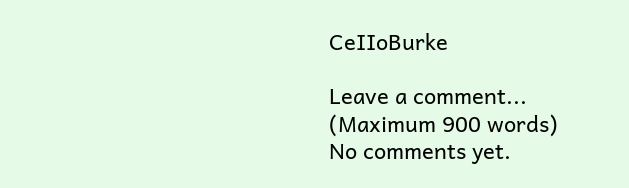CeIIoBurke

Leave a comment...
(Maximum 900 words)
No comments yet.